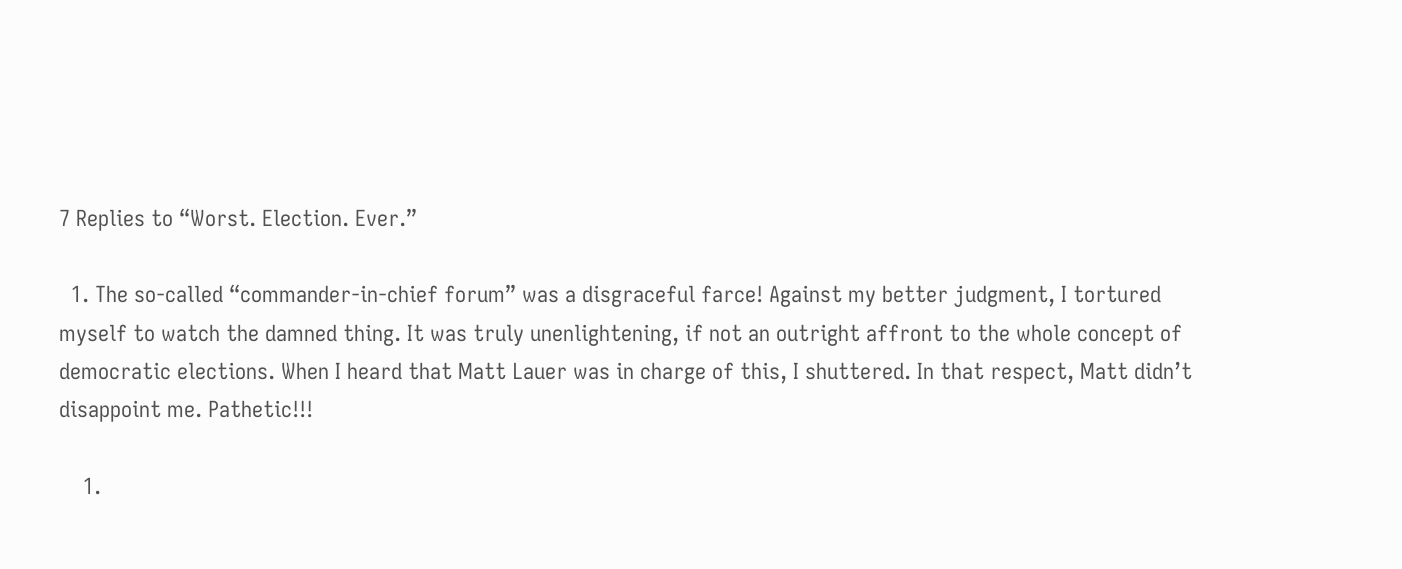7 Replies to “Worst. Election. Ever.”

  1. The so-called “commander-in-chief forum” was a disgraceful farce! Against my better judgment, I tortured myself to watch the damned thing. It was truly unenlightening, if not an outright affront to the whole concept of democratic elections. When I heard that Matt Lauer was in charge of this, I shuttered. In that respect, Matt didn’t disappoint me. Pathetic!!!

    1.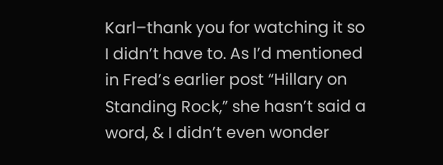Karl–thank you for watching it so I didn’t have to. As I’d mentioned in Fred’s earlier post “Hillary on Standing Rock,” she hasn’t said a word, & I didn’t even wonder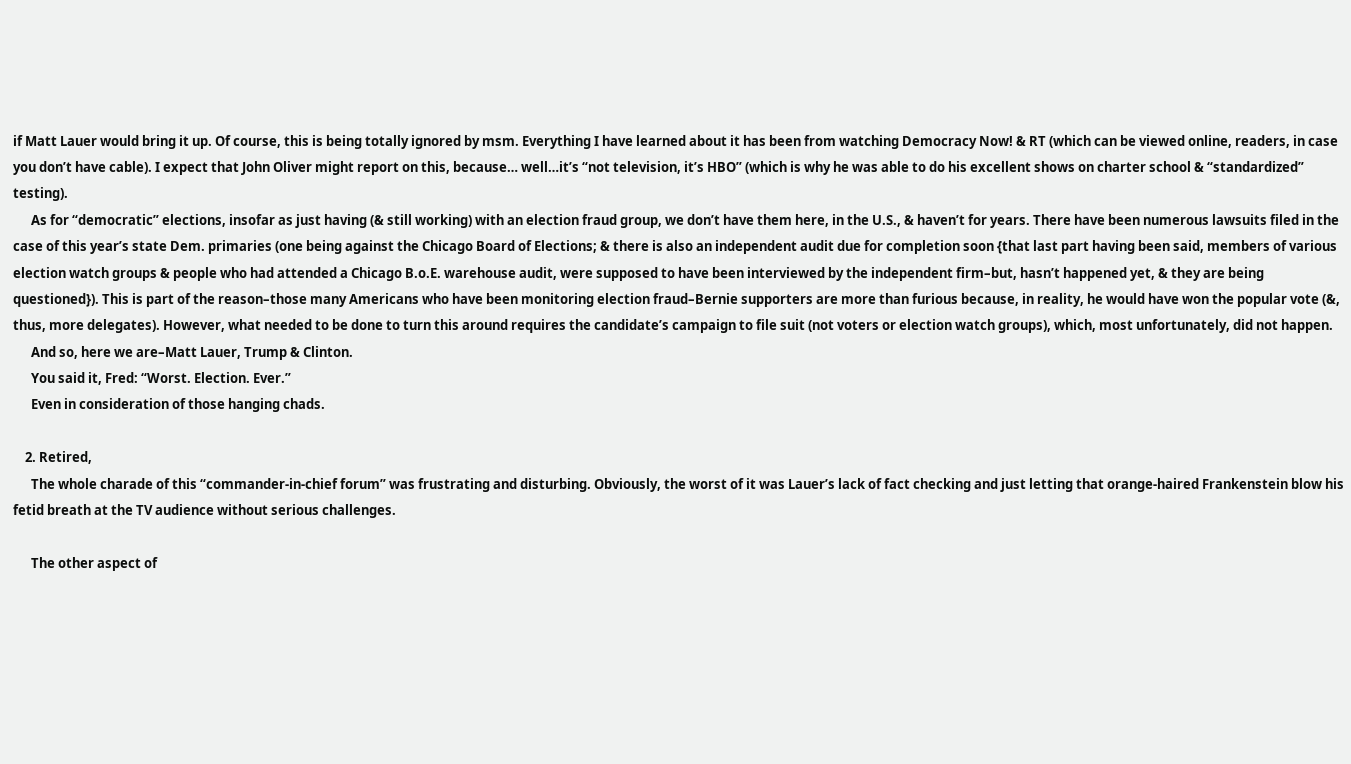if Matt Lauer would bring it up. Of course, this is being totally ignored by msm. Everything I have learned about it has been from watching Democracy Now! & RT (which can be viewed online, readers, in case you don’t have cable). I expect that John Oliver might report on this, because… well…it’s “not television, it’s HBO” (which is why he was able to do his excellent shows on charter school & “standardized” testing).
      As for “democratic” elections, insofar as just having (& still working) with an election fraud group, we don’t have them here, in the U.S., & haven’t for years. There have been numerous lawsuits filed in the case of this year’s state Dem. primaries (one being against the Chicago Board of Elections; & there is also an independent audit due for completion soon {that last part having been said, members of various election watch groups & people who had attended a Chicago B.o.E. warehouse audit, were supposed to have been interviewed by the independent firm–but, hasn’t happened yet, & they are being questioned}). This is part of the reason–those many Americans who have been monitoring election fraud–Bernie supporters are more than furious because, in reality, he would have won the popular vote (&, thus, more delegates). However, what needed to be done to turn this around requires the candidate’s campaign to file suit (not voters or election watch groups), which, most unfortunately, did not happen.
      And so, here we are–Matt Lauer, Trump & Clinton.
      You said it, Fred: “Worst. Election. Ever.”
      Even in consideration of those hanging chads.

    2. Retired,
      The whole charade of this “commander-in-chief forum” was frustrating and disturbing. Obviously, the worst of it was Lauer’s lack of fact checking and just letting that orange-haired Frankenstein blow his fetid breath at the TV audience without serious challenges.

      The other aspect of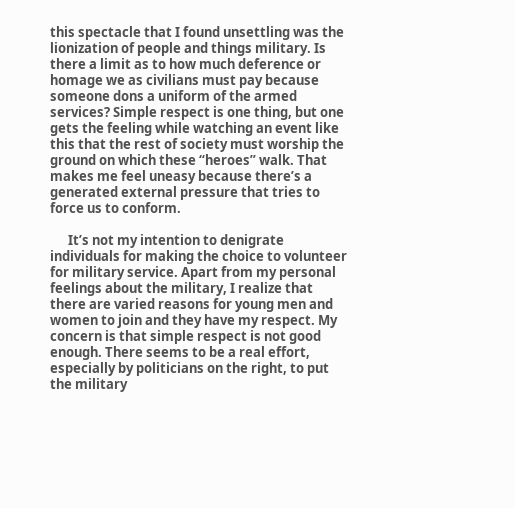this spectacle that I found unsettling was the lionization of people and things military. Is there a limit as to how much deference or homage we as civilians must pay because someone dons a uniform of the armed services? Simple respect is one thing, but one gets the feeling while watching an event like this that the rest of society must worship the ground on which these “heroes” walk. That makes me feel uneasy because there’s a generated external pressure that tries to force us to conform.

      It’s not my intention to denigrate individuals for making the choice to volunteer for military service. Apart from my personal feelings about the military, I realize that there are varied reasons for young men and women to join and they have my respect. My concern is that simple respect is not good enough. There seems to be a real effort, especially by politicians on the right, to put the military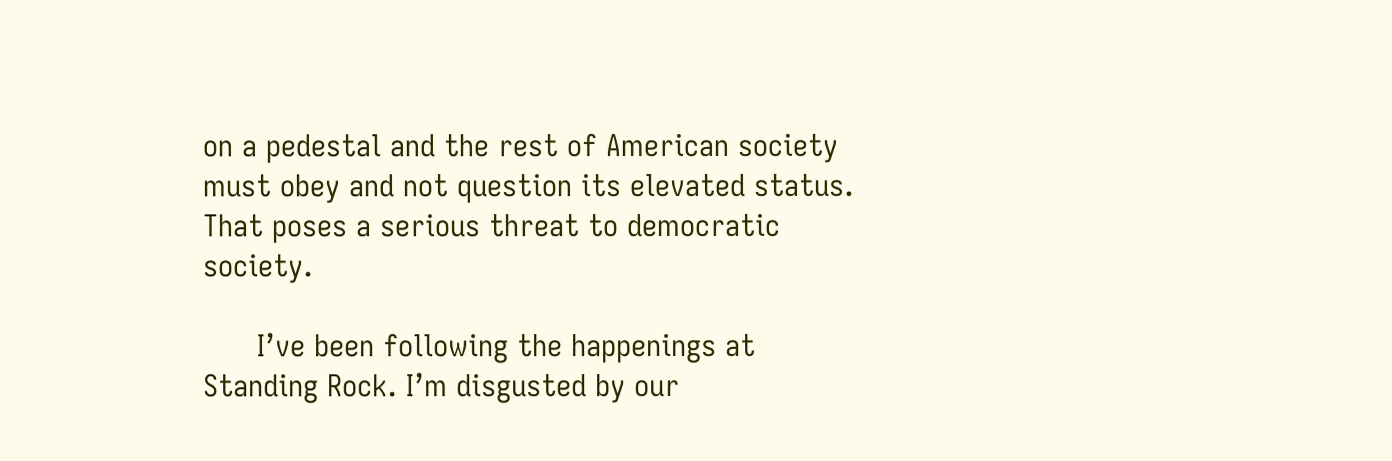on a pedestal and the rest of American society must obey and not question its elevated status. That poses a serious threat to democratic society.

      I’ve been following the happenings at Standing Rock. I’m disgusted by our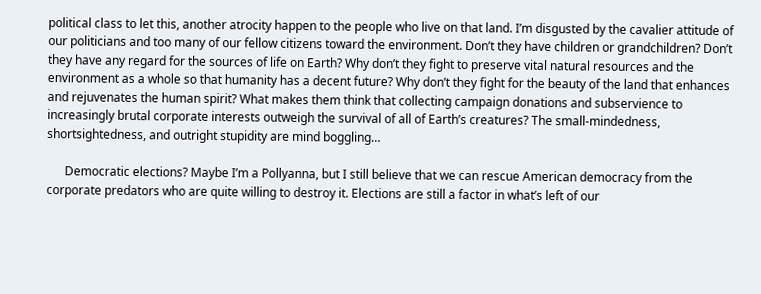political class to let this, another atrocity happen to the people who live on that land. I’m disgusted by the cavalier attitude of our politicians and too many of our fellow citizens toward the environment. Don’t they have children or grandchildren? Don’t they have any regard for the sources of life on Earth? Why don’t they fight to preserve vital natural resources and the environment as a whole so that humanity has a decent future? Why don’t they fight for the beauty of the land that enhances and rejuvenates the human spirit? What makes them think that collecting campaign donations and subservience to increasingly brutal corporate interests outweigh the survival of all of Earth’s creatures? The small-mindedness, shortsightedness, and outright stupidity are mind boggling…

      Democratic elections? Maybe I’m a Pollyanna, but I still believe that we can rescue American democracy from the corporate predators who are quite willing to destroy it. Elections are still a factor in what’s left of our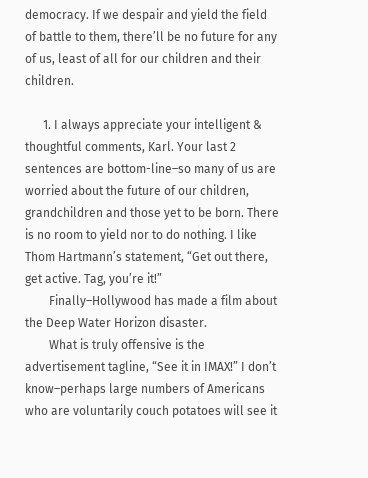democracy. If we despair and yield the field of battle to them, there’ll be no future for any of us, least of all for our children and their children.

      1. I always appreciate your intelligent & thoughtful comments, Karl. Your last 2 sentences are bottom-line–so many of us are worried about the future of our children, grandchildren and those yet to be born. There is no room to yield nor to do nothing. I like Thom Hartmann’s statement, “Get out there, get active. Tag, you’re it!”
        Finally–Hollywood has made a film about the Deep Water Horizon disaster.
        What is truly offensive is the advertisement tagline, “See it in IMAX!” I don’t know–perhaps large numbers of Americans who are voluntarily couch potatoes will see it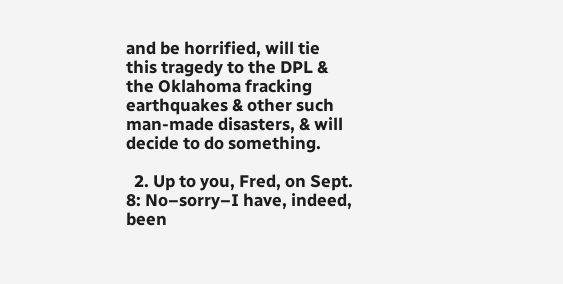and be horrified, will tie this tragedy to the DPL & the Oklahoma fracking earthquakes & other such man-made disasters, & will decide to do something.

  2. Up to you, Fred, on Sept. 8: No–sorry–I have, indeed, been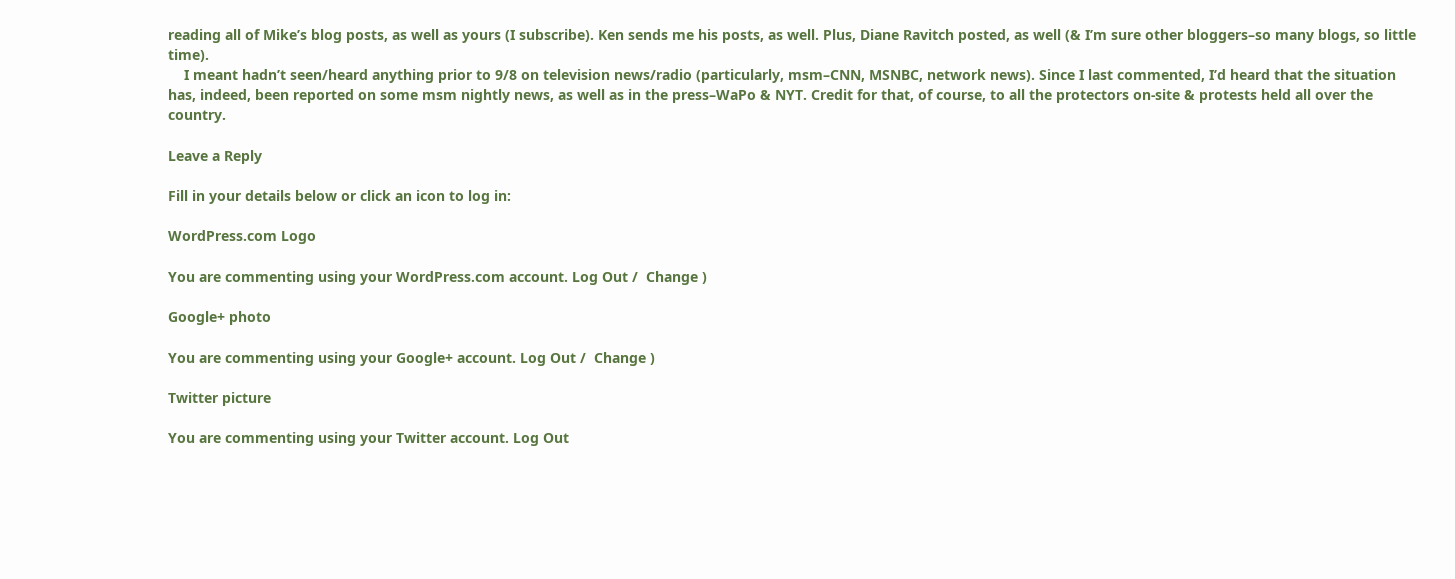reading all of Mike’s blog posts, as well as yours (I subscribe). Ken sends me his posts, as well. Plus, Diane Ravitch posted, as well (& I’m sure other bloggers–so many blogs, so little time).
    I meant hadn’t seen/heard anything prior to 9/8 on television news/radio (particularly, msm–CNN, MSNBC, network news). Since I last commented, I’d heard that the situation has, indeed, been reported on some msm nightly news, as well as in the press–WaPo & NYT. Credit for that, of course, to all the protectors on-site & protests held all over the country.

Leave a Reply

Fill in your details below or click an icon to log in:

WordPress.com Logo

You are commenting using your WordPress.com account. Log Out /  Change )

Google+ photo

You are commenting using your Google+ account. Log Out /  Change )

Twitter picture

You are commenting using your Twitter account. Log Out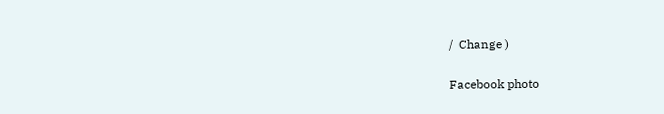/  Change )

Facebook photo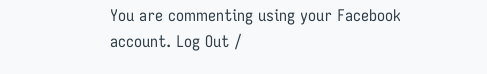You are commenting using your Facebook account. Log Out /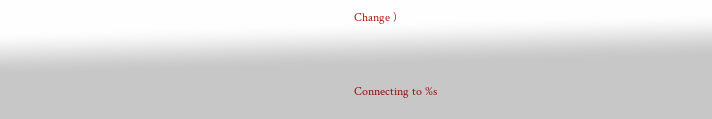Change )


Connecting to %s